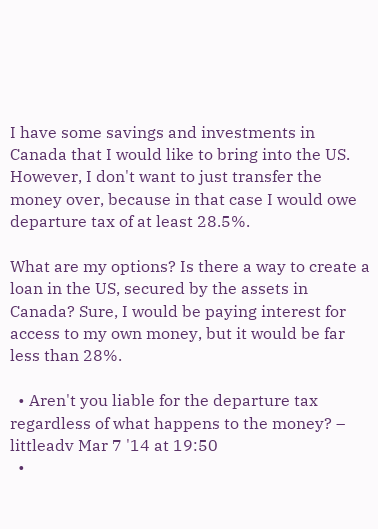I have some savings and investments in Canada that I would like to bring into the US. However, I don't want to just transfer the money over, because in that case I would owe departure tax of at least 28.5%.

What are my options? Is there a way to create a loan in the US, secured by the assets in Canada? Sure, I would be paying interest for access to my own money, but it would be far less than 28%.

  • Aren't you liable for the departure tax regardless of what happens to the money? – littleadv Mar 7 '14 at 19:50
  •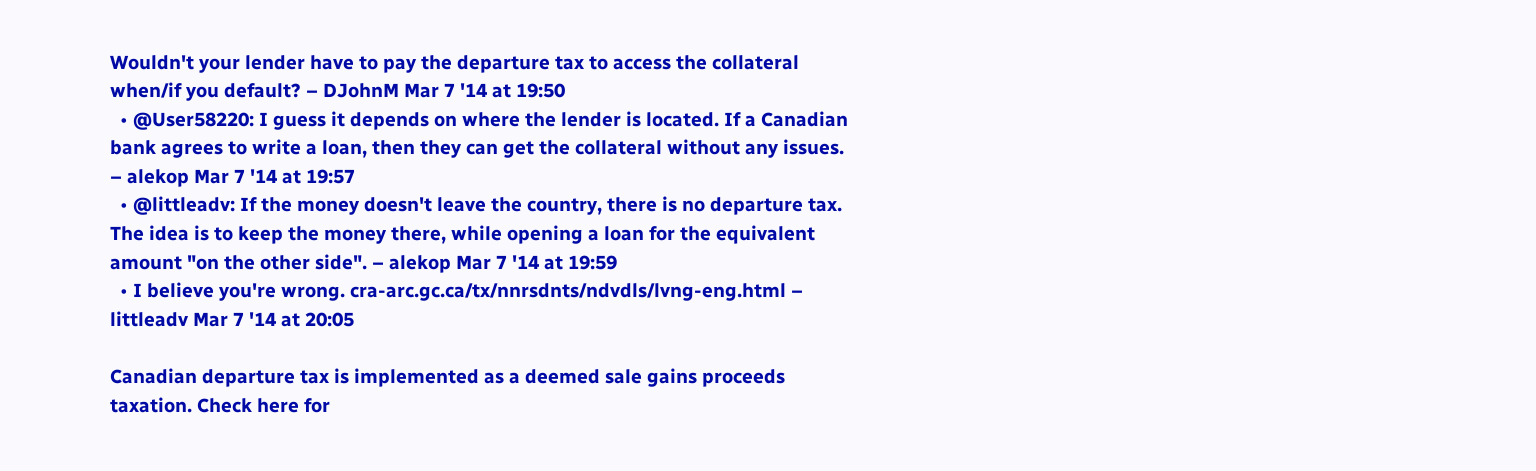Wouldn't your lender have to pay the departure tax to access the collateral when/if you default? – DJohnM Mar 7 '14 at 19:50
  • @User58220: I guess it depends on where the lender is located. If a Canadian bank agrees to write a loan, then they can get the collateral without any issues. – alekop Mar 7 '14 at 19:57
  • @littleadv: If the money doesn't leave the country, there is no departure tax. The idea is to keep the money there, while opening a loan for the equivalent amount "on the other side". – alekop Mar 7 '14 at 19:59
  • I believe you're wrong. cra-arc.gc.ca/tx/nnrsdnts/ndvdls/lvng-eng.html – littleadv Mar 7 '14 at 20:05

Canadian departure tax is implemented as a deemed sale gains proceeds taxation. Check here for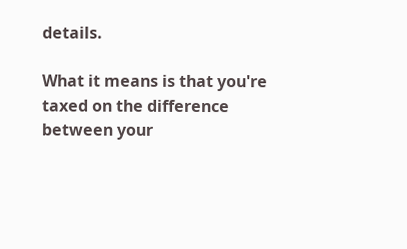details.

What it means is that you're taxed on the difference between your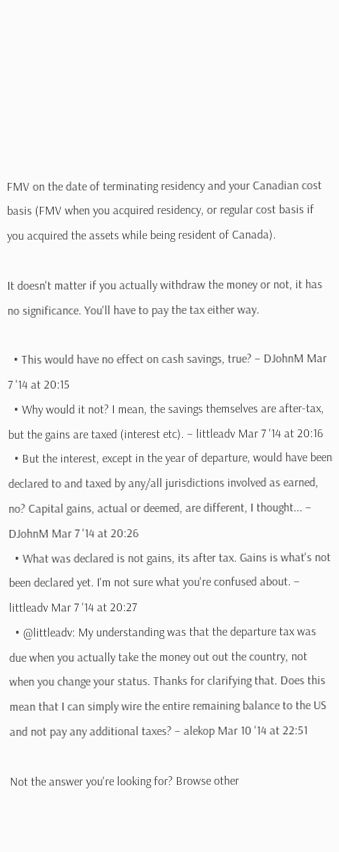FMV on the date of terminating residency and your Canadian cost basis (FMV when you acquired residency, or regular cost basis if you acquired the assets while being resident of Canada).

It doesn't matter if you actually withdraw the money or not, it has no significance. You'll have to pay the tax either way.

  • This would have no effect on cash savings, true? – DJohnM Mar 7 '14 at 20:15
  • Why would it not? I mean, the savings themselves are after-tax, but the gains are taxed (interest etc). – littleadv Mar 7 '14 at 20:16
  • But the interest, except in the year of departure, would have been declared to and taxed by any/all jurisdictions involved as earned, no? Capital gains, actual or deemed, are different, I thought... – DJohnM Mar 7 '14 at 20:26
  • What was declared is not gains, its after tax. Gains is what's not been declared yet. I'm not sure what you're confused about. – littleadv Mar 7 '14 at 20:27
  • @littleadv: My understanding was that the departure tax was due when you actually take the money out out the country, not when you change your status. Thanks for clarifying that. Does this mean that I can simply wire the entire remaining balance to the US and not pay any additional taxes? – alekop Mar 10 '14 at 22:51

Not the answer you're looking for? Browse other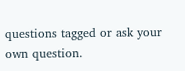questions tagged or ask your own question.